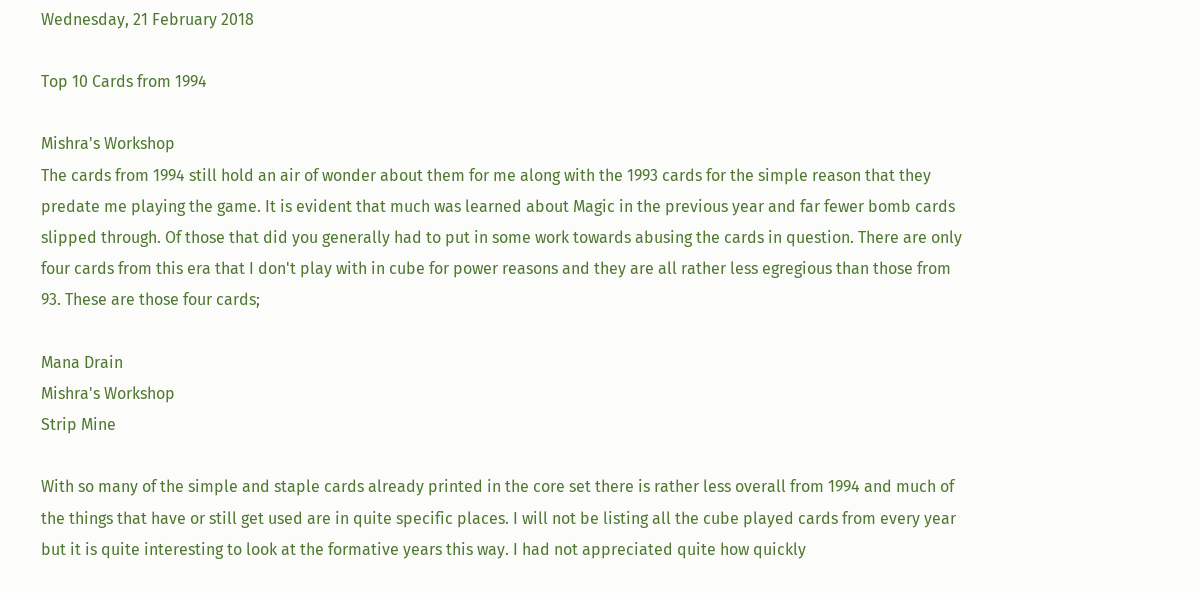Wednesday, 21 February 2018

Top 10 Cards from 1994

Mishra's Workshop
The cards from 1994 still hold an air of wonder about them for me along with the 1993 cards for the simple reason that they predate me playing the game. It is evident that much was learned about Magic in the previous year and far fewer bomb cards slipped through. Of those that did you generally had to put in some work towards abusing the cards in question. There are only four cards from this era that I don't play with in cube for power reasons and they are all rather less egregious than those from 93. These are those four cards;

Mana Drain
Mishra's Workshop
Strip Mine

With so many of the simple and staple cards already printed in the core set there is rather less overall from 1994 and much of the things that have or still get used are in quite specific places. I will not be listing all the cube played cards from every year but it is quite interesting to look at the formative years this way. I had not appreciated quite how quickly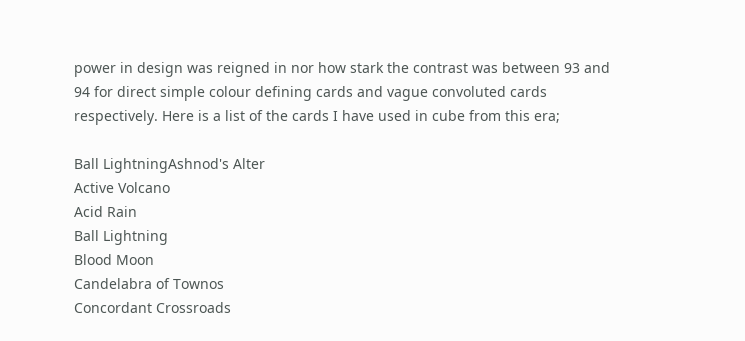power in design was reigned in nor how stark the contrast was between 93 and 94 for direct simple colour defining cards and vague convoluted cards respectively. Here is a list of the cards I have used in cube from this era;

Ball LightningAshnod's Alter
Active Volcano
Acid Rain
Ball Lightning
Blood Moon
Candelabra of Townos
Concordant Crossroads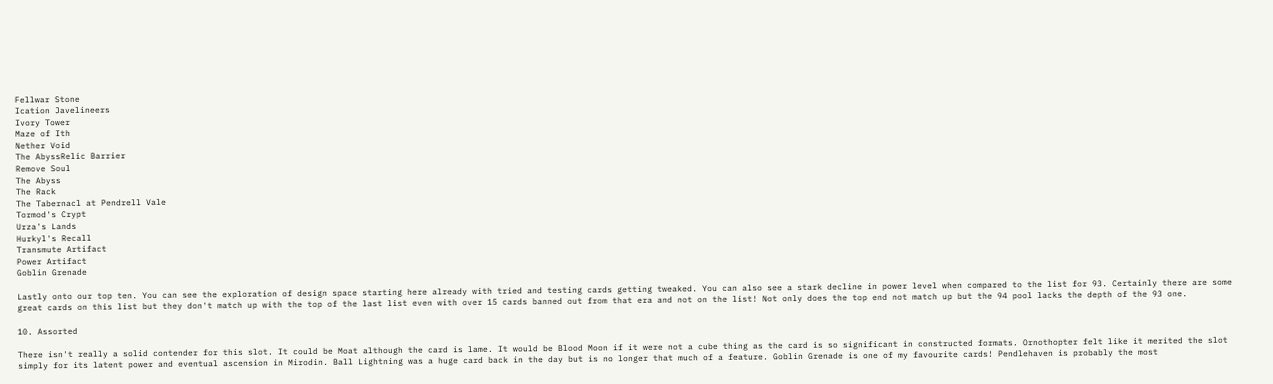Fellwar Stone
Ication Javelineers
Ivory Tower
Maze of Ith
Nether Void
The AbyssRelic Barrier
Remove Soul
The Abyss
The Rack
The Tabernacl at Pendrell Vale
Tormod's Crypt
Urza's Lands
Hurkyl's Recall
Transmute Artifact
Power Artifact
Goblin Grenade

Lastly onto our top ten. You can see the exploration of design space starting here already with tried and testing cards getting tweaked. You can also see a stark decline in power level when compared to the list for 93. Certainly there are some great cards on this list but they don't match up with the top of the last list even with over 15 cards banned out from that era and not on the list! Not only does the top end not match up but the 94 pool lacks the depth of the 93 one.

10. Assorted

There isn't really a solid contender for this slot. It could be Moat although the card is lame. It would be Blood Moon if it were not a cube thing as the card is so significant in constructed formats. Ornothopter felt like it merited the slot simply for its latent power and eventual ascension in Mirodin. Ball Lightning was a huge card back in the day but is no longer that much of a feature. Goblin Grenade is one of my favourite cards! Pendlehaven is probably the most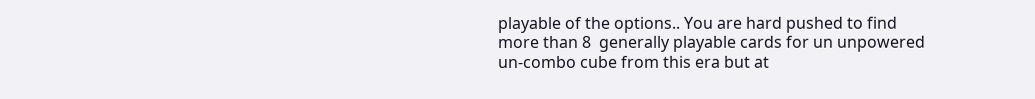playable of the options.. You are hard pushed to find more than 8  generally playable cards for un unpowered un-combo cube from this era but at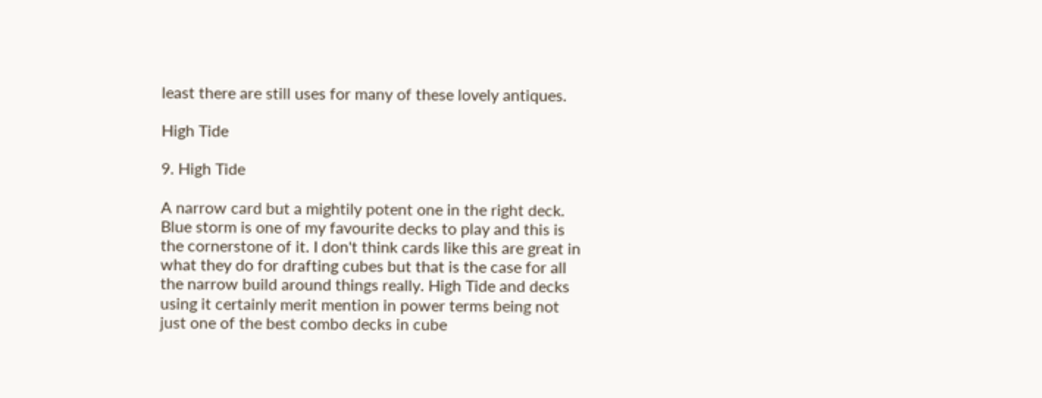least there are still uses for many of these lovely antiques.

High Tide

9. High Tide

A narrow card but a mightily potent one in the right deck. Blue storm is one of my favourite decks to play and this is the cornerstone of it. I don't think cards like this are great in what they do for drafting cubes but that is the case for all the narrow build around things really. High Tide and decks using it certainly merit mention in power terms being not just one of the best combo decks in cube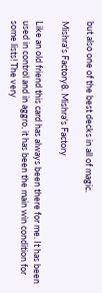but also one of the best decks in all of magic.

Mishra's Factory8. Mishra's Factory

Like an old friend this card has always been there for me. It has been used in control and in aggro, it has been the main win condition for some lists! The very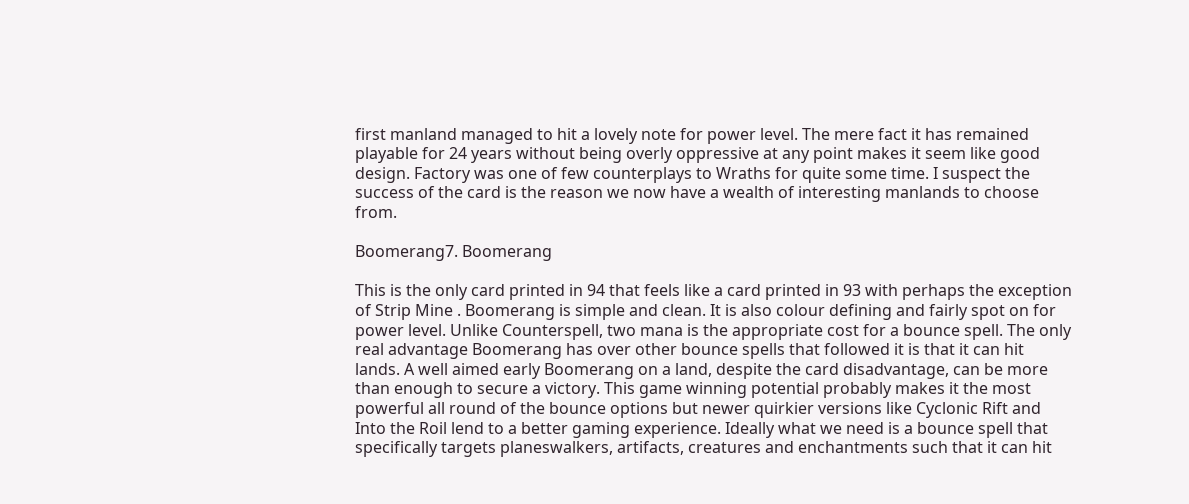first manland managed to hit a lovely note for power level. The mere fact it has remained playable for 24 years without being overly oppressive at any point makes it seem like good design. Factory was one of few counterplays to Wraths for quite some time. I suspect the success of the card is the reason we now have a wealth of interesting manlands to choose from.

Boomerang7. Boomerang

This is the only card printed in 94 that feels like a card printed in 93 with perhaps the exception of Strip Mine . Boomerang is simple and clean. It is also colour defining and fairly spot on for power level. Unlike Counterspell, two mana is the appropriate cost for a bounce spell. The only real advantage Boomerang has over other bounce spells that followed it is that it can hit lands. A well aimed early Boomerang on a land, despite the card disadvantage, can be more than enough to secure a victory. This game winning potential probably makes it the most powerful all round of the bounce options but newer quirkier versions like Cyclonic Rift and Into the Roil lend to a better gaming experience. Ideally what we need is a bounce spell that specifically targets planeswalkers, artifacts, creatures and enchantments such that it can hit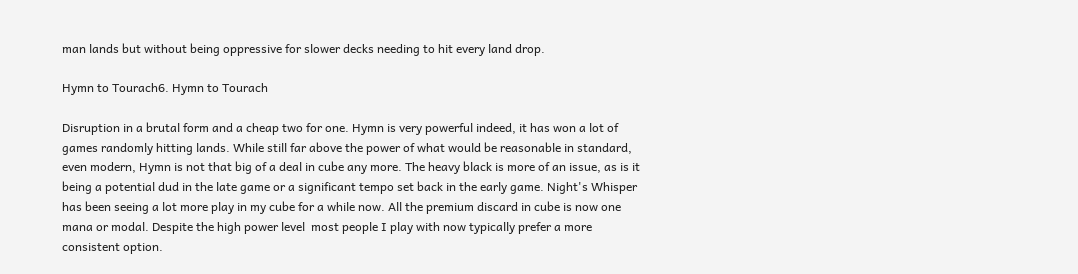man lands but without being oppressive for slower decks needing to hit every land drop.

Hymn to Tourach6. Hymn to Tourach

Disruption in a brutal form and a cheap two for one. Hymn is very powerful indeed, it has won a lot of games randomly hitting lands. While still far above the power of what would be reasonable in standard, even modern, Hymn is not that big of a deal in cube any more. The heavy black is more of an issue, as is it being a potential dud in the late game or a significant tempo set back in the early game. Night's Whisper has been seeing a lot more play in my cube for a while now. All the premium discard in cube is now one mana or modal. Despite the high power level  most people I play with now typically prefer a more consistent option.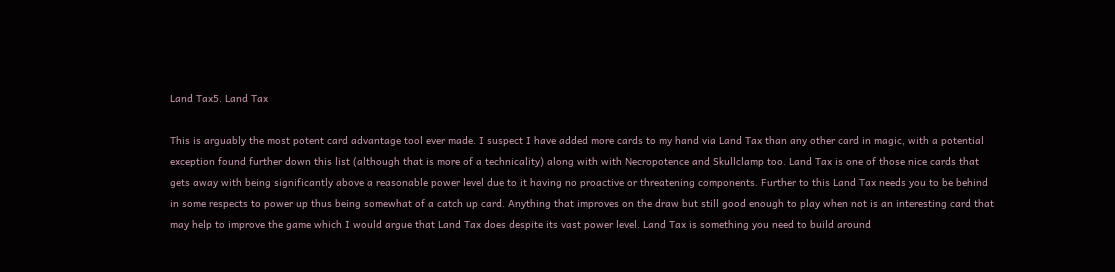Land Tax5. Land Tax

This is arguably the most potent card advantage tool ever made. I suspect I have added more cards to my hand via Land Tax than any other card in magic, with a potential exception found further down this list (although that is more of a technicality) along with with Necropotence and Skullclamp too. Land Tax is one of those nice cards that gets away with being significantly above a reasonable power level due to it having no proactive or threatening components. Further to this Land Tax needs you to be behind in some respects to power up thus being somewhat of a catch up card. Anything that improves on the draw but still good enough to play when not is an interesting card that may help to improve the game which I would argue that Land Tax does despite its vast power level. Land Tax is something you need to build around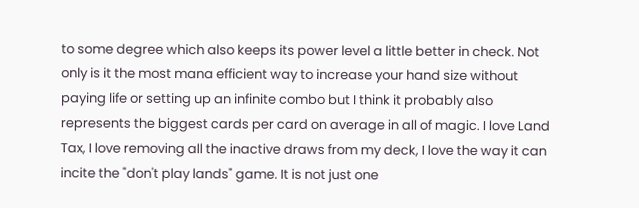to some degree which also keeps its power level a little better in check. Not only is it the most mana efficient way to increase your hand size without paying life or setting up an infinite combo but I think it probably also represents the biggest cards per card on average in all of magic. I love Land Tax, I love removing all the inactive draws from my deck, I love the way it can incite the "don't play lands" game. It is not just one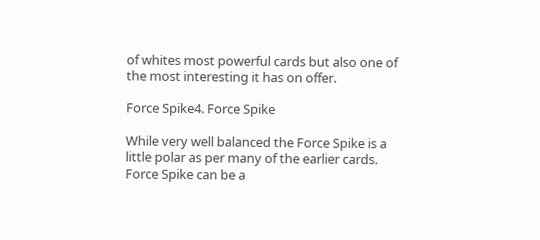of whites most powerful cards but also one of the most interesting it has on offer.

Force Spike4. Force Spike

While very well balanced the Force Spike is a little polar as per many of the earlier cards. Force Spike can be a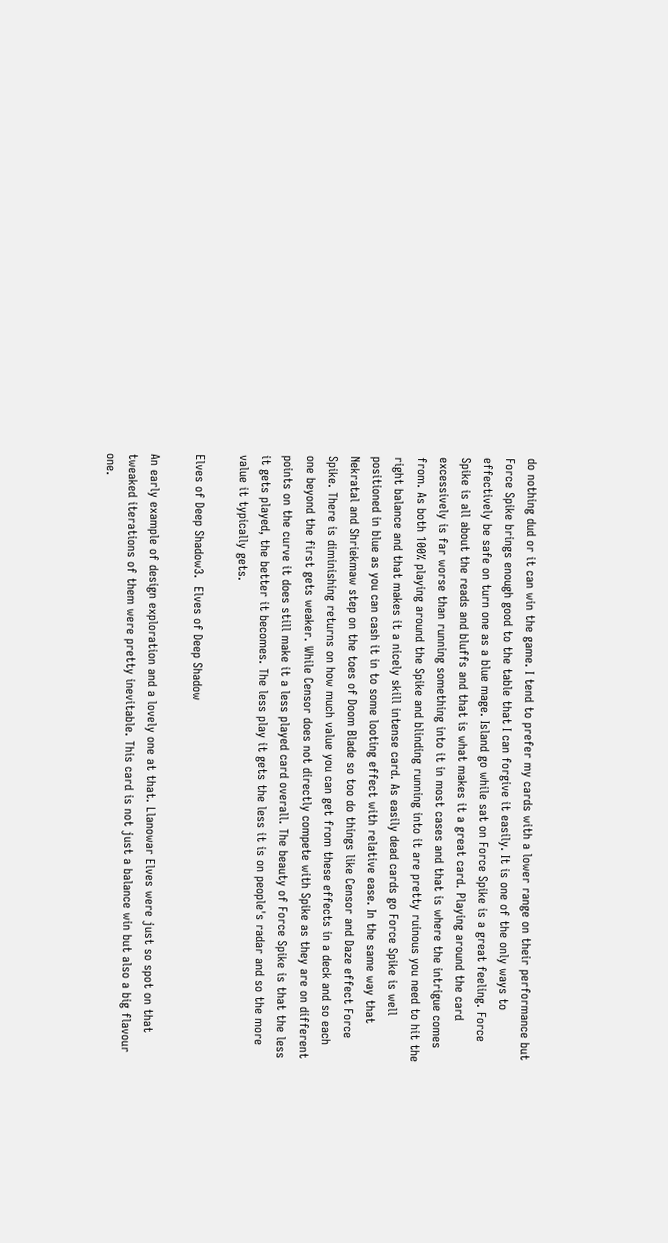do nothing dud or it can win the game. I tend to prefer my cards with a lower range on their performance but Force Spike brings enough good to the table that I can forgive it easily. It is one of the only ways to effectively be safe on turn one as a blue mage. Island go while sat on Force Spike is a great feeling. Force Spike is all about the reads and bluffs and that is what makes it a great card. Playing around the card excessively is far worse than running something into it in most cases and that is where the intrigue comes from. As both 100% playing around the Spike and blinding running into it are pretty ruinous you need to hit the right balance and that makes it a nicely skill intense card. As easily dead cards go Force Spike is well positioned in blue as you can cash it in to some looting effect with relative ease. In the same way that Nekratal and Shriekmaw step on the toes of Doom Blade so too do things like Censor and Daze effect Force Spike. There is diminishing returns on how much value you can get from these effects in a deck and so each one beyond the first gets weaker. While Censor does not directly compete with Spike as they are on different points on the curve it does still make it a less played card overall. The beauty of Force Spike is that the less it gets played, the better it becomes. The less play it gets the less it is on people's radar and so the more value it typically gets.

Elves of Deep Shadow3.  Elves of Deep Shadow

An early example of design exploration and a lovely one at that. Llanowar Elves were just so spot on that tweaked iterations of them were pretty inevitable. This card is not just a balance win but also a big flavour one.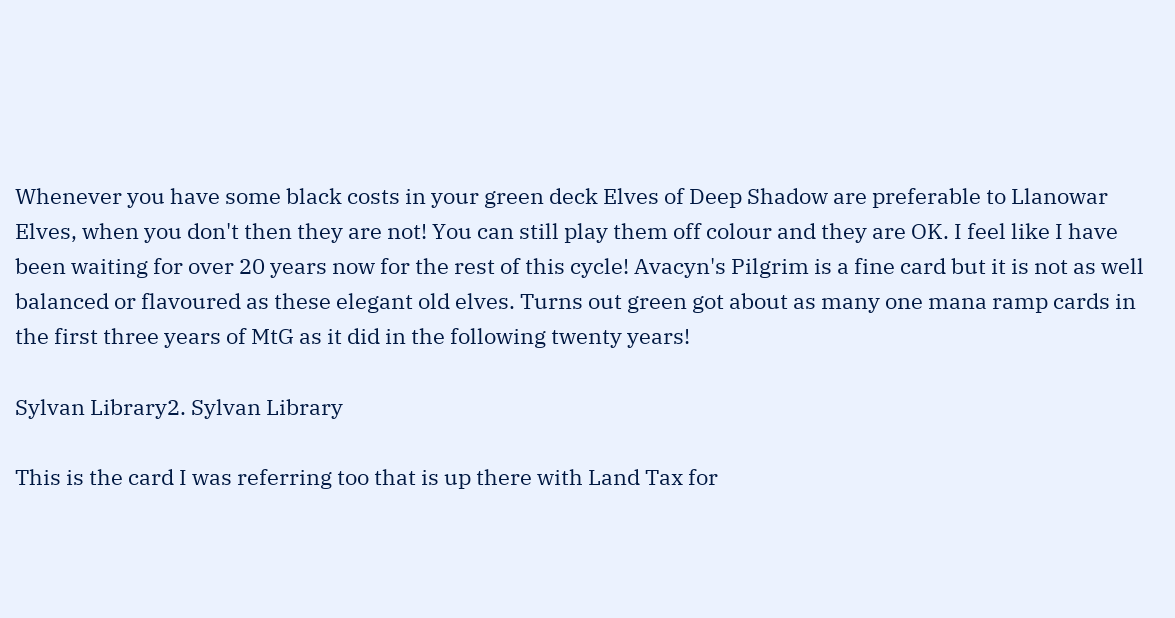Whenever you have some black costs in your green deck Elves of Deep Shadow are preferable to Llanowar Elves, when you don't then they are not! You can still play them off colour and they are OK. I feel like I have been waiting for over 20 years now for the rest of this cycle! Avacyn's Pilgrim is a fine card but it is not as well balanced or flavoured as these elegant old elves. Turns out green got about as many one mana ramp cards in the first three years of MtG as it did in the following twenty years!

Sylvan Library2. Sylvan Library

This is the card I was referring too that is up there with Land Tax for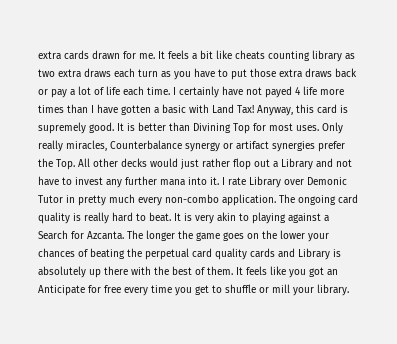extra cards drawn for me. It feels a bit like cheats counting library as two extra draws each turn as you have to put those extra draws back or pay a lot of life each time. I certainly have not payed 4 life more times than I have gotten a basic with Land Tax! Anyway, this card is supremely good. It is better than Divining Top for most uses. Only really miracles, Counterbalance synergy or artifact synergies prefer the Top. All other decks would just rather flop out a Library and not have to invest any further mana into it. I rate Library over Demonic Tutor in pretty much every non-combo application. The ongoing card quality is really hard to beat. It is very akin to playing against a Search for Azcanta. The longer the game goes on the lower your chances of beating the perpetual card quality cards and Library is absolutely up there with the best of them. It feels like you got an Anticipate for free every time you get to shuffle or mill your library.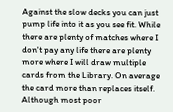Against the slow decks you can just pump life into it as you see fit. While there are plenty of matches where I don't pay any life there are plenty more where I will draw multiple cards from the Library. On average the card more than replaces itself. Although most poor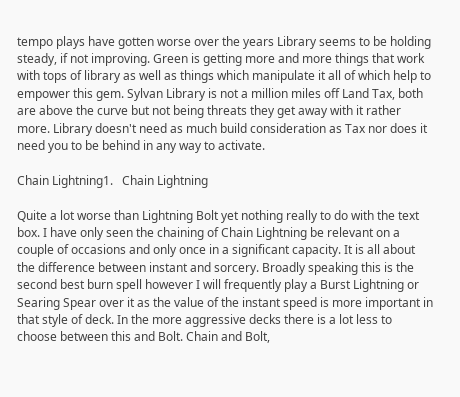tempo plays have gotten worse over the years Library seems to be holding steady, if not improving. Green is getting more and more things that work with tops of library as well as things which manipulate it all of which help to empower this gem. Sylvan Library is not a million miles off Land Tax, both are above the curve but not being threats they get away with it rather more. Library doesn't need as much build consideration as Tax nor does it need you to be behind in any way to activate.

Chain Lightning1.   Chain Lightning

Quite a lot worse than Lightning Bolt yet nothing really to do with the text box. I have only seen the chaining of Chain Lightning be relevant on a couple of occasions and only once in a significant capacity. It is all about the difference between instant and sorcery. Broadly speaking this is the second best burn spell however I will frequently play a Burst Lightning or Searing Spear over it as the value of the instant speed is more important in that style of deck. In the more aggressive decks there is a lot less to choose between this and Bolt. Chain and Bolt,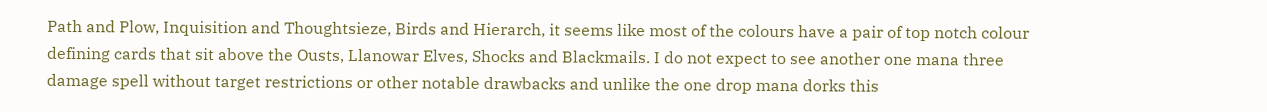Path and Plow, Inquisition and Thoughtsieze, Birds and Hierarch, it seems like most of the colours have a pair of top notch colour defining cards that sit above the Ousts, Llanowar Elves, Shocks and Blackmails. I do not expect to see another one mana three damage spell without target restrictions or other notable drawbacks and unlike the one drop mana dorks this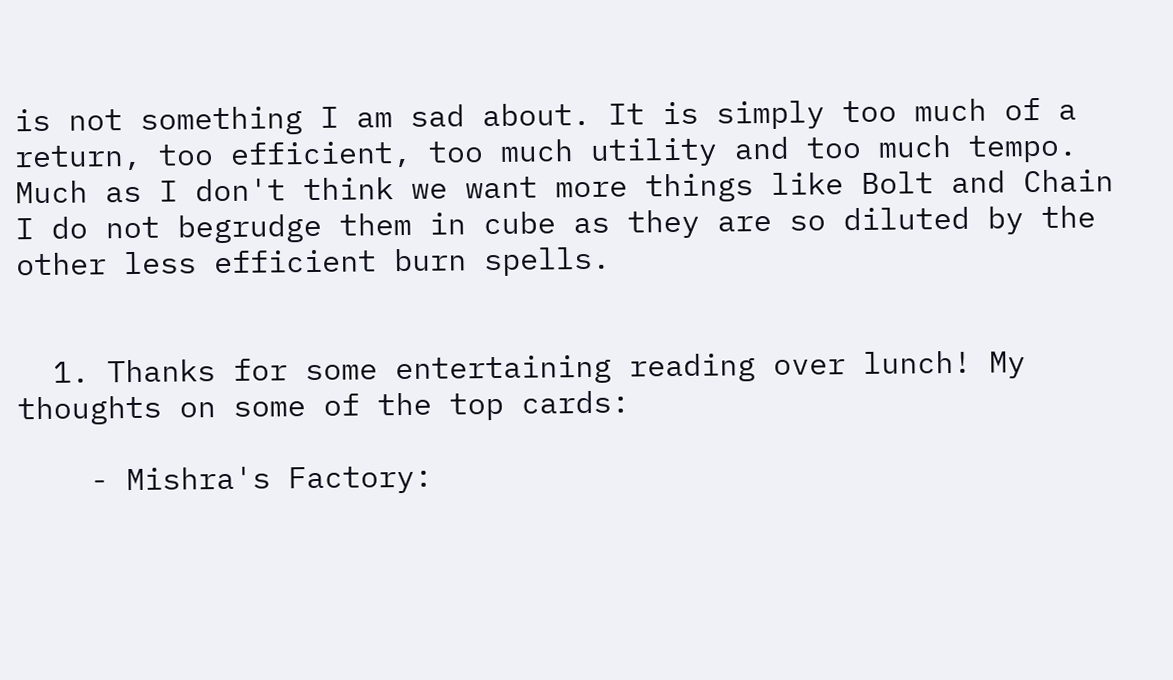is not something I am sad about. It is simply too much of a return, too efficient, too much utility and too much tempo. Much as I don't think we want more things like Bolt and Chain I do not begrudge them in cube as they are so diluted by the other less efficient burn spells.


  1. Thanks for some entertaining reading over lunch! My thoughts on some of the top cards:

    - Mishra's Factory: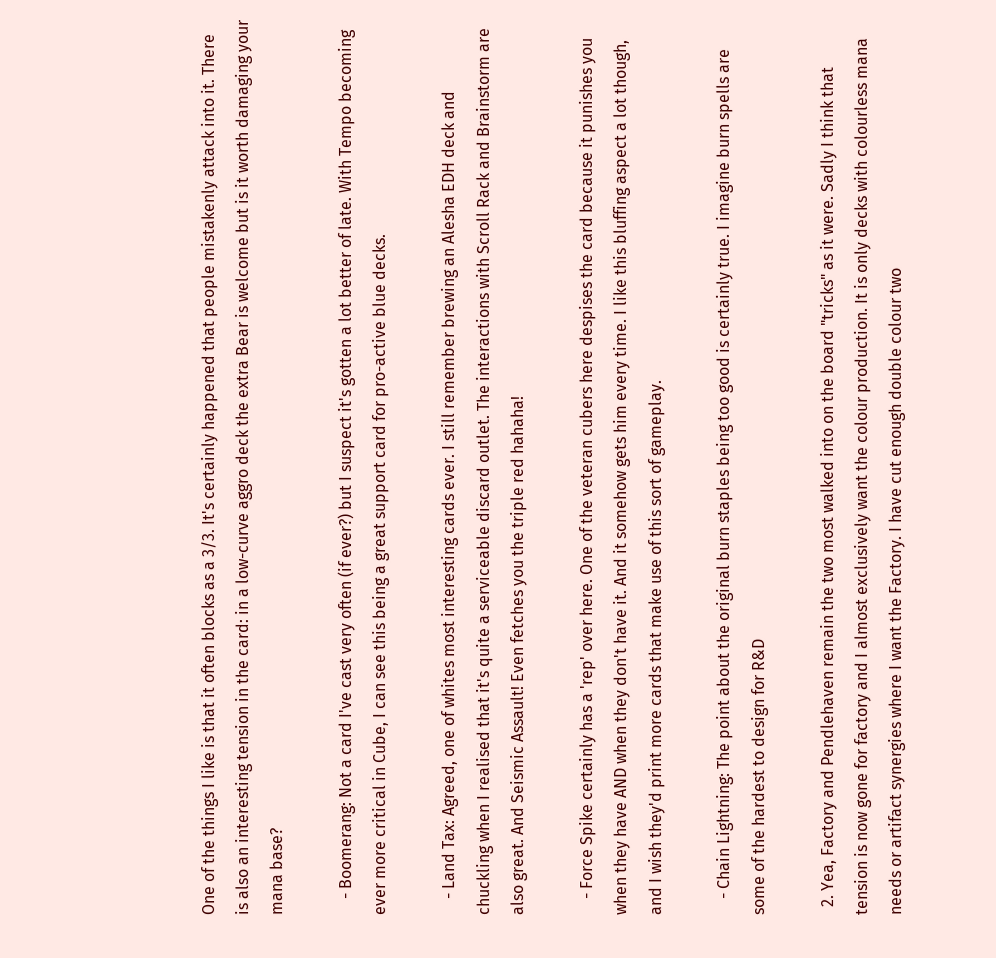One of the things I like is that it often blocks as a 3/3. It's certainly happened that people mistakenly attack into it. There is also an interesting tension in the card: in a low-curve aggro deck the extra Bear is welcome but is it worth damaging your mana base?

    - Boomerang: Not a card I've cast very often (if ever?) but I suspect it's gotten a lot better of late. With Tempo becoming ever more critical in Cube, I can see this being a great support card for pro-active blue decks.

    - Land Tax: Agreed, one of whites most interesting cards ever. I still remember brewing an Alesha EDH deck and chuckling when I realised that it's quite a serviceable discard outlet. The interactions with Scroll Rack and Brainstorm are also great. And Seismic Assault! Even fetches you the triple red hahaha!

    - Force Spike certainly has a 'rep' over here. One of the veteran cubers here despises the card because it punishes you when they have AND when they don't have it. And it somehow gets him every time. I like this bluffing aspect a lot though, and I wish they'd print more cards that make use of this sort of gameplay.

    - Chain Lightning: The point about the original burn staples being too good is certainly true. I imagine burn spells are some of the hardest to design for R&D

  2. Yea, Factory and Pendlehaven remain the two most walked into on the board "tricks" as it were. Sadly I think that tension is now gone for factory and I almost exclusively want the colour production. It is only decks with colourless mana needs or artifact synergies where I want the Factory. I have cut enough double colour two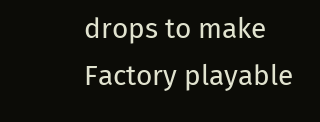drops to make Factory playable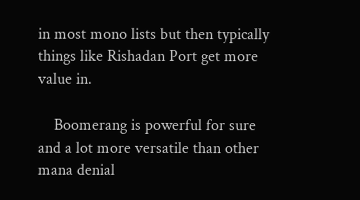in most mono lists but then typically things like Rishadan Port get more value in.

    Boomerang is powerful for sure and a lot more versatile than other mana denial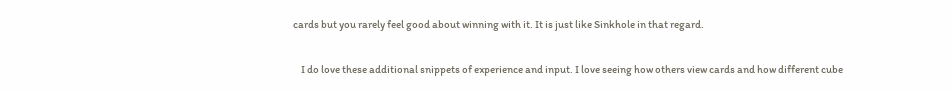cards but you rarely feel good about winning with it. It is just like Sinkhole in that regard.

    I do love these additional snippets of experience and input. I love seeing how others view cards and how different cube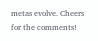metas evolve. Cheers for the comments!